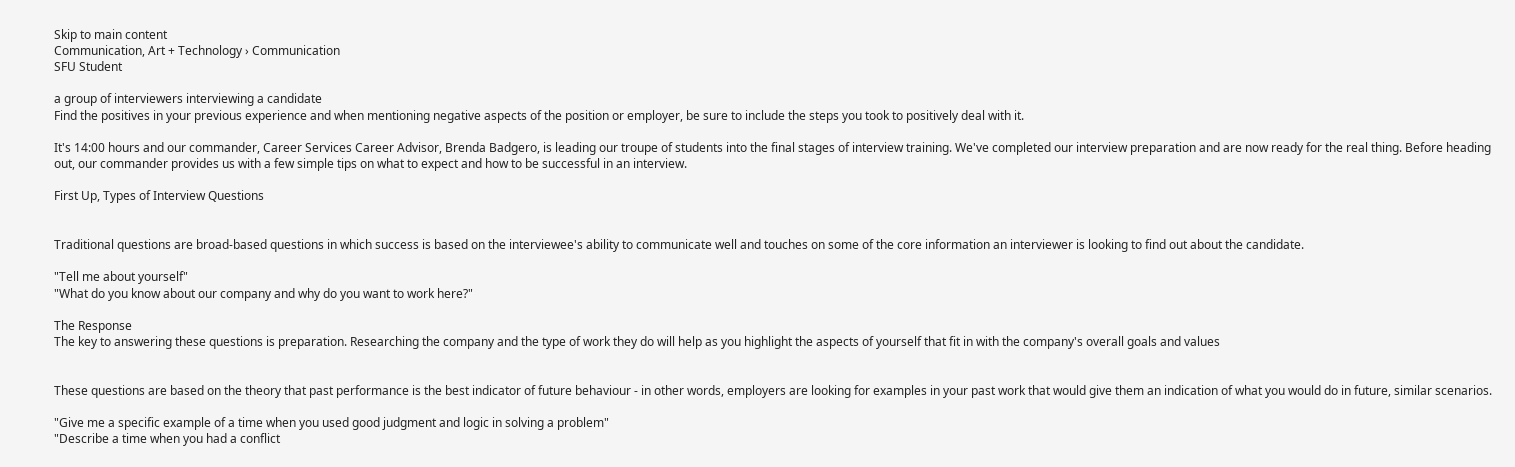Skip to main content
Communication, Art + Technology › Communication
SFU Student

a group of interviewers interviewing a candidate
Find the positives in your previous experience and when mentioning negative aspects of the position or employer, be sure to include the steps you took to positively deal with it.

It's 14:00 hours and our commander, Career Services Career Advisor, Brenda Badgero, is leading our troupe of students into the final stages of interview training. We've completed our interview preparation and are now ready for the real thing. Before heading out, our commander provides us with a few simple tips on what to expect and how to be successful in an interview.

First Up, Types of Interview Questions


Traditional questions are broad-based questions in which success is based on the interviewee's ability to communicate well and touches on some of the core information an interviewer is looking to find out about the candidate.

"Tell me about yourself"
"What do you know about our company and why do you want to work here?"

The Response
The key to answering these questions is preparation. Researching the company and the type of work they do will help as you highlight the aspects of yourself that fit in with the company's overall goals and values


These questions are based on the theory that past performance is the best indicator of future behaviour - in other words, employers are looking for examples in your past work that would give them an indication of what you would do in future, similar scenarios.

"Give me a specific example of a time when you used good judgment and logic in solving a problem"
"Describe a time when you had a conflict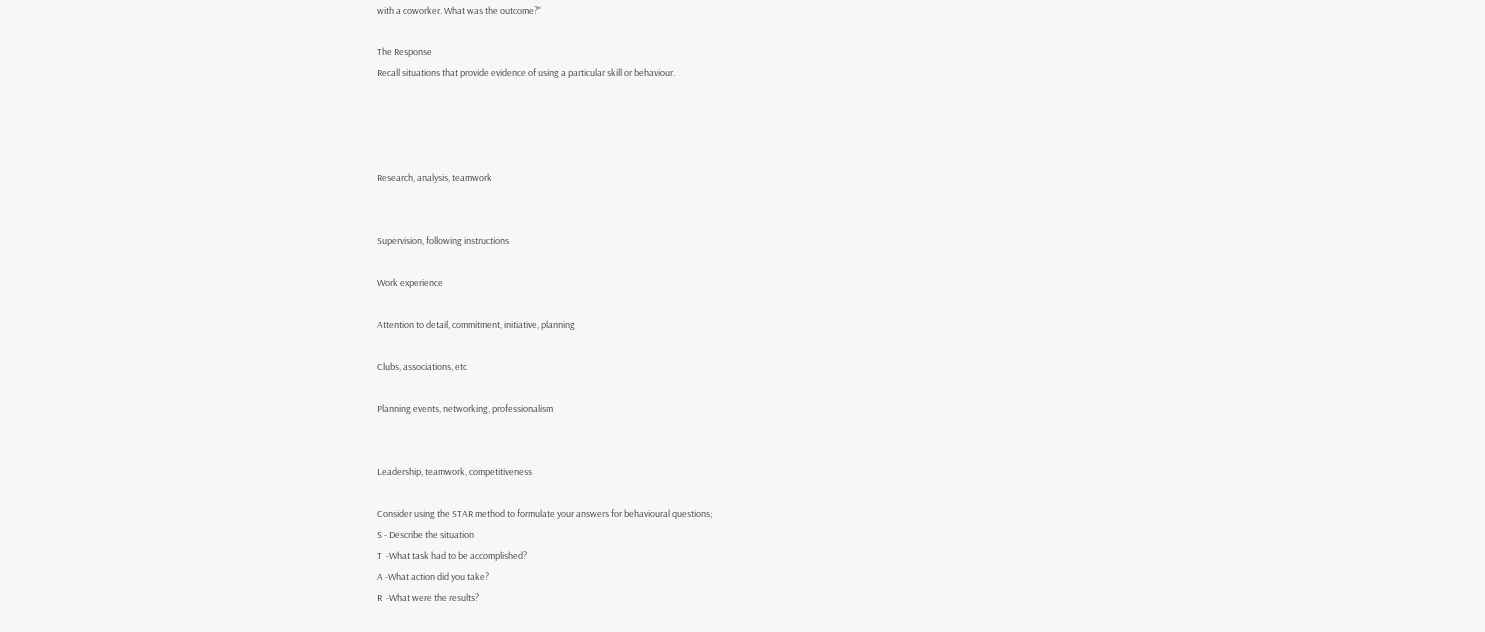with a coworker. What was the outcome?"

The Response
Recall situations that provide evidence of using a particular skill or behaviour.




Research, analysis, teamwork


Supervision, following instructions

Work experience

Attention to detail, commitment, initiative, planning

Clubs, associations, etc

Planning events, networking, professionalism


Leadership, teamwork, competitiveness

Consider using the STAR method to formulate your answers for behavioural questions;
S - Describe the situation
T  -What task had to be accomplished?
A -What action did you take?
R  -What were the results?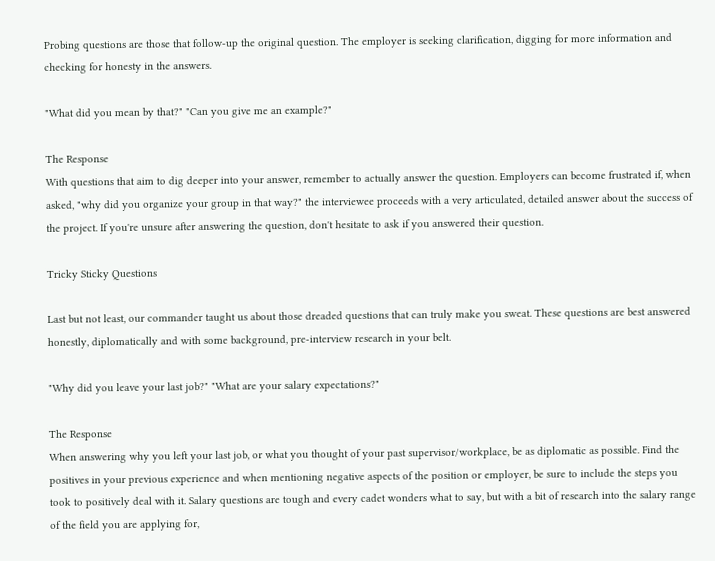Probing questions are those that follow-up the original question. The employer is seeking clarification, digging for more information and checking for honesty in the answers.

"What did you mean by that?" "Can you give me an example?"

The Response
With questions that aim to dig deeper into your answer, remember to actually answer the question. Employers can become frustrated if, when asked, "why did you organize your group in that way?" the interviewee proceeds with a very articulated, detailed answer about the success of the project. If you're unsure after answering the question, don't hesitate to ask if you answered their question.

Tricky Sticky Questions

Last but not least, our commander taught us about those dreaded questions that can truly make you sweat. These questions are best answered honestly, diplomatically and with some background, pre-interview research in your belt.

"Why did you leave your last job?" "What are your salary expectations?"

The Response
When answering why you left your last job, or what you thought of your past supervisor/workplace, be as diplomatic as possible. Find the positives in your previous experience and when mentioning negative aspects of the position or employer, be sure to include the steps you took to positively deal with it. Salary questions are tough and every cadet wonders what to say, but with a bit of research into the salary range of the field you are applying for,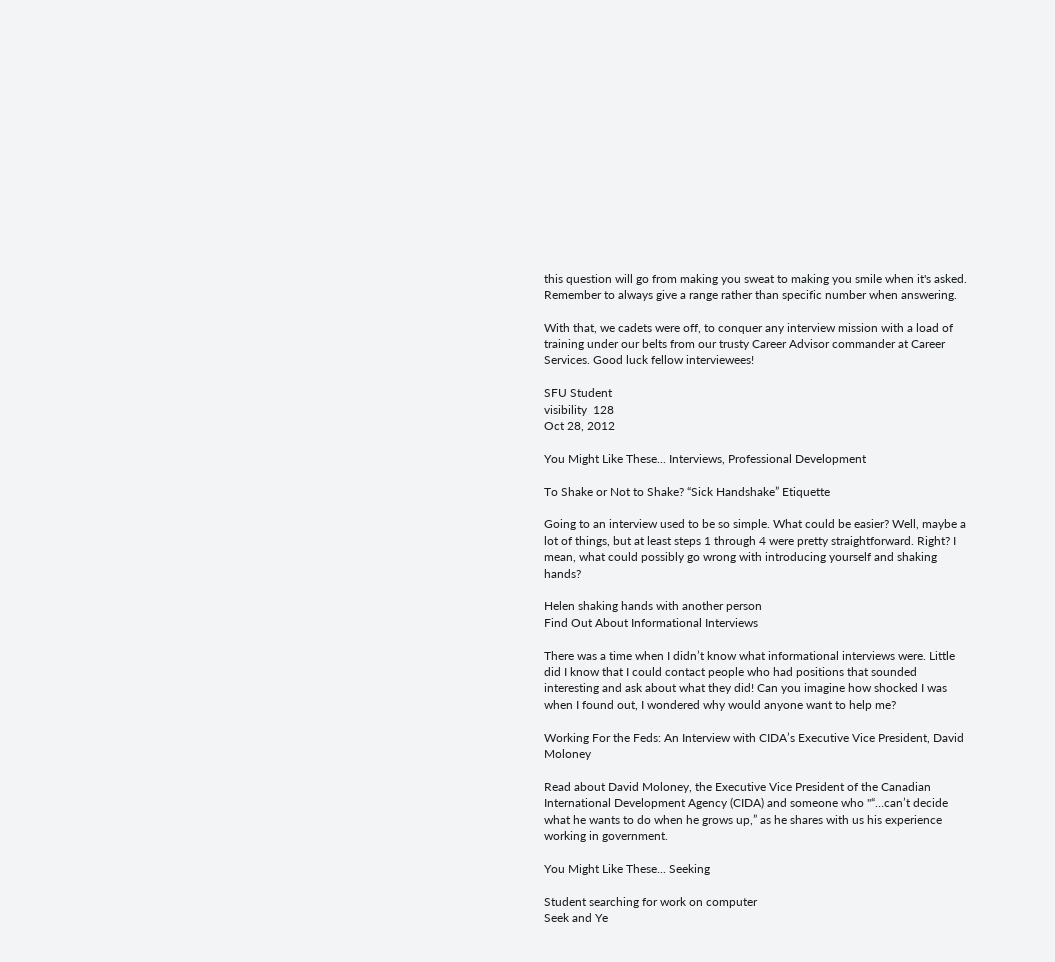this question will go from making you sweat to making you smile when it's asked. Remember to always give a range rather than specific number when answering.

With that, we cadets were off, to conquer any interview mission with a load of training under our belts from our trusty Career Advisor commander at Career Services. Good luck fellow interviewees!

SFU Student
visibility  128
Oct 28, 2012

You Might Like These... Interviews, Professional Development

To Shake or Not to Shake? “Sick Handshake” Etiquette

Going to an interview used to be so simple. What could be easier? Well, maybe a lot of things, but at least steps 1 through 4 were pretty straightforward. Right? I mean, what could possibly go wrong with introducing yourself and shaking hands?

Helen shaking hands with another person
Find Out About Informational Interviews

There was a time when I didn’t know what informational interviews were. Little did I know that I could contact people who had positions that sounded interesting and ask about what they did! Can you imagine how shocked I was when I found out, I wondered why would anyone want to help me?

Working For the Feds: An Interview with CIDA’s Executive Vice President, David Moloney

Read about David Moloney, the Executive Vice President of the Canadian International Development Agency (CIDA) and someone who "“…can’t decide what he wants to do when he grows up,” as he shares with us his experience working in government.

You Might Like These... Seeking

Student searching for work on computer
Seek and Ye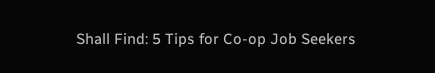Shall Find: 5 Tips for Co-op Job Seekers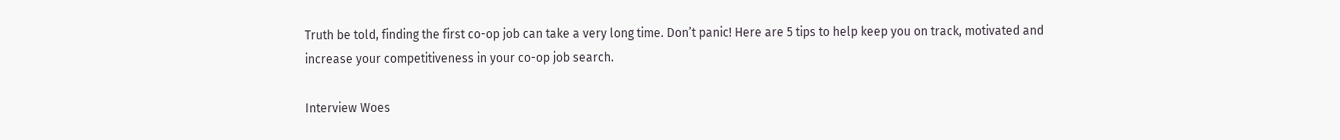Truth be told, finding the first co-op job can take a very long time. Don’t panic! Here are 5 tips to help keep you on track, motivated and increase your competitiveness in your co-op job search.

Interview Woes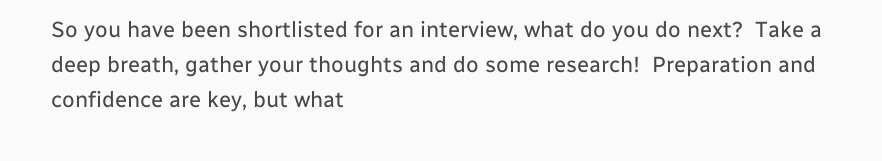So you have been shortlisted for an interview, what do you do next?  Take a deep breath, gather your thoughts and do some research!  Preparation and confidence are key, but what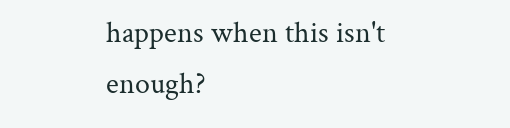happens when this isn't enough?